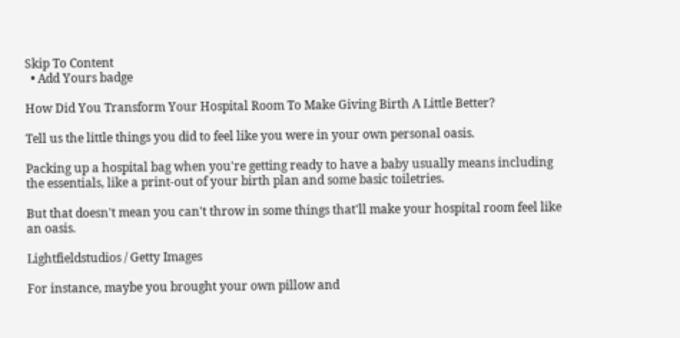Skip To Content
  • Add Yours badge

How Did You Transform Your Hospital Room To Make Giving Birth A Little Better?

Tell us the little things you did to feel like you were in your own personal oasis.

Packing up a hospital bag when you're getting ready to have a baby usually means including the essentials, like a print-out of your birth plan and some basic toiletries.

But that doesn't mean you can't throw in some things that'll make your hospital room feel like an oasis.

Lightfieldstudios / Getty Images

For instance, maybe you brought your own pillow and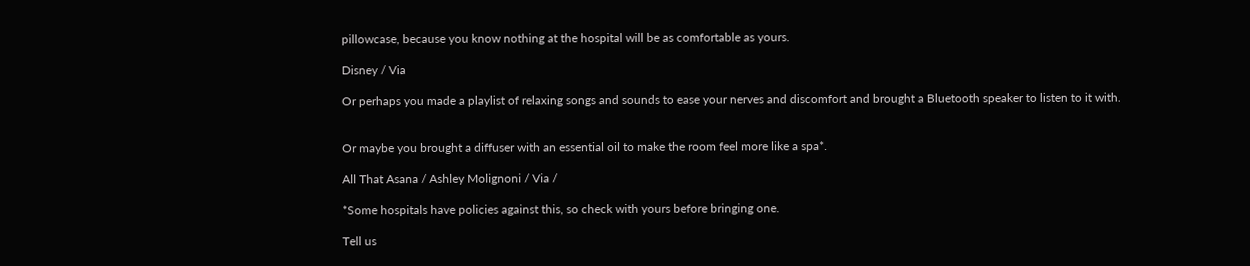pillowcase, because you know nothing at the hospital will be as comfortable as yours.

Disney / Via

Or perhaps you made a playlist of relaxing songs and sounds to ease your nerves and discomfort and brought a Bluetooth speaker to listen to it with.


Or maybe you brought a diffuser with an essential oil to make the room feel more like a spa*.

All That Asana / Ashley Molignoni / Via /

*Some hospitals have policies against this, so check with yours before bringing one.

Tell us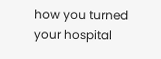how you turned your hospital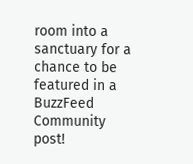room into a sanctuary for a chance to be featured in a BuzzFeed Community post!